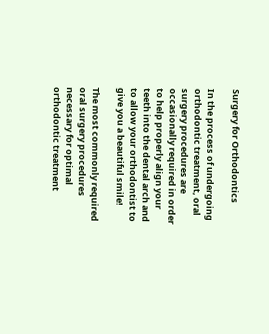Surgery for Orthodontics

In the process of undergoing orthodontic treatment, oral surgery procedures are occasionally required in order to help properly align your teeth into the dental arch and to allow your orthodontist to give you a beautiful smile!

The most commonly required oral surgery procedures necessary for optimal orthodontic treatment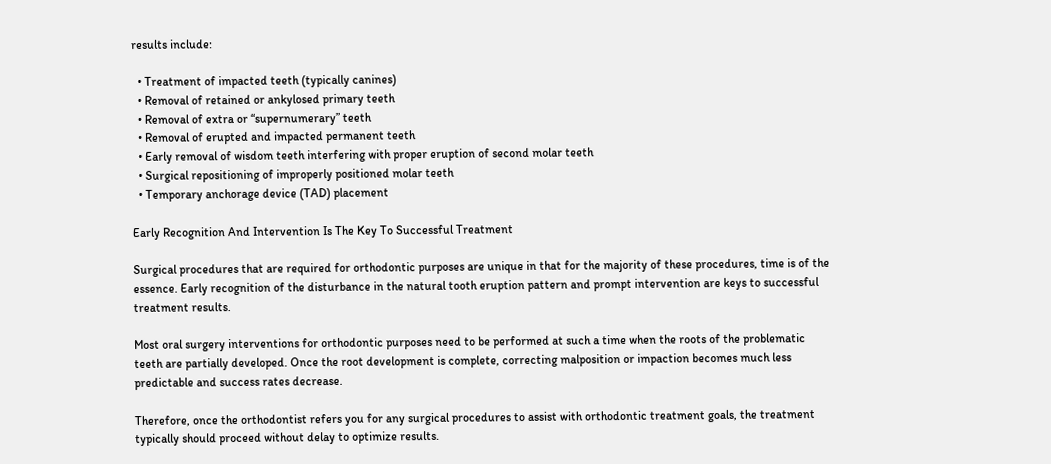results include:

  • Treatment of impacted teeth (typically canines)
  • Removal of retained or ankylosed primary teeth
  • Removal of extra or “supernumerary” teeth
  • Removal of erupted and impacted permanent teeth
  • Early removal of wisdom teeth interfering with proper eruption of second molar teeth
  • Surgical repositioning of improperly positioned molar teeth
  • Temporary anchorage device (TAD) placement

Early Recognition And Intervention Is The Key To Successful Treatment

Surgical procedures that are required for orthodontic purposes are unique in that for the majority of these procedures, time is of the essence. Early recognition of the disturbance in the natural tooth eruption pattern and prompt intervention are keys to successful treatment results.

Most oral surgery interventions for orthodontic purposes need to be performed at such a time when the roots of the problematic teeth are partially developed. Once the root development is complete, correcting malposition or impaction becomes much less predictable and success rates decrease.

Therefore, once the orthodontist refers you for any surgical procedures to assist with orthodontic treatment goals, the treatment typically should proceed without delay to optimize results.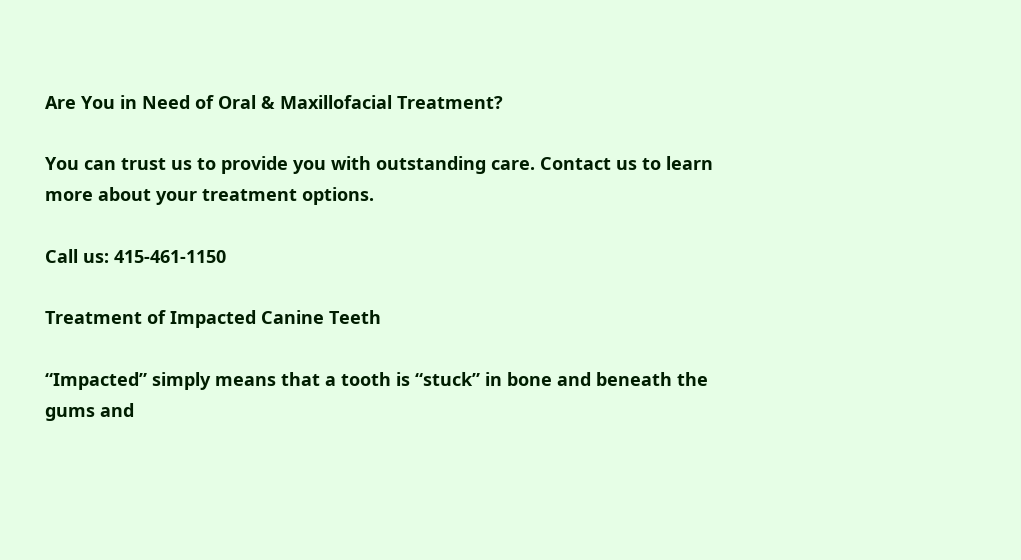Are You in Need of Oral & Maxillofacial Treatment?

You can trust us to provide you with outstanding care. Contact us to learn more about your treatment options.

Call us: 415-461-1150

Treatment of Impacted Canine Teeth

“Impacted” simply means that a tooth is “stuck” in bone and beneath the gums and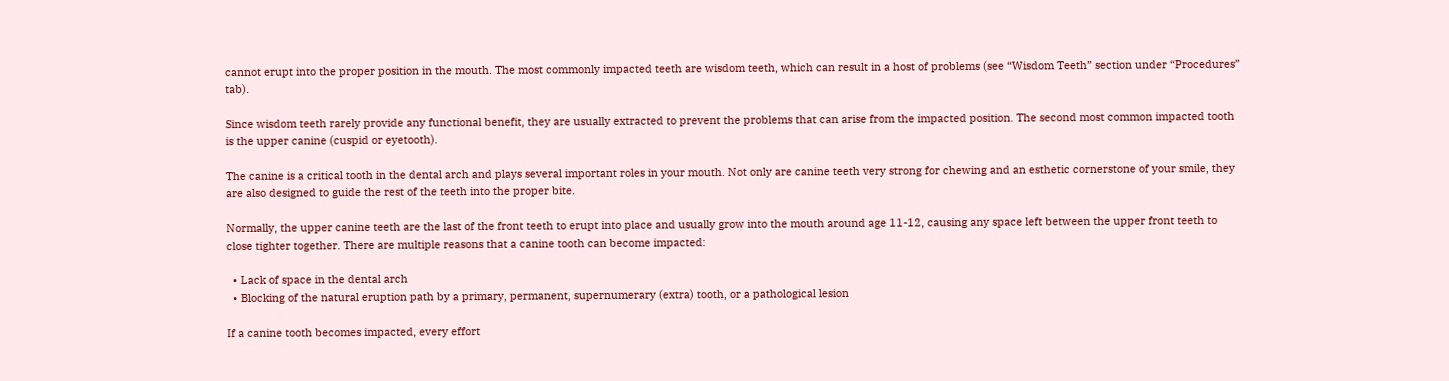cannot erupt into the proper position in the mouth. The most commonly impacted teeth are wisdom teeth, which can result in a host of problems (see “Wisdom Teeth” section under “Procedures” tab).

Since wisdom teeth rarely provide any functional benefit, they are usually extracted to prevent the problems that can arise from the impacted position. The second most common impacted tooth is the upper canine (cuspid or eyetooth).

The canine is a critical tooth in the dental arch and plays several important roles in your mouth. Not only are canine teeth very strong for chewing and an esthetic cornerstone of your smile, they are also designed to guide the rest of the teeth into the proper bite.

Normally, the upper canine teeth are the last of the front teeth to erupt into place and usually grow into the mouth around age 11-12, causing any space left between the upper front teeth to close tighter together. There are multiple reasons that a canine tooth can become impacted:

  • Lack of space in the dental arch
  • Blocking of the natural eruption path by a primary, permanent, supernumerary (extra) tooth, or a pathological lesion

If a canine tooth becomes impacted, every effort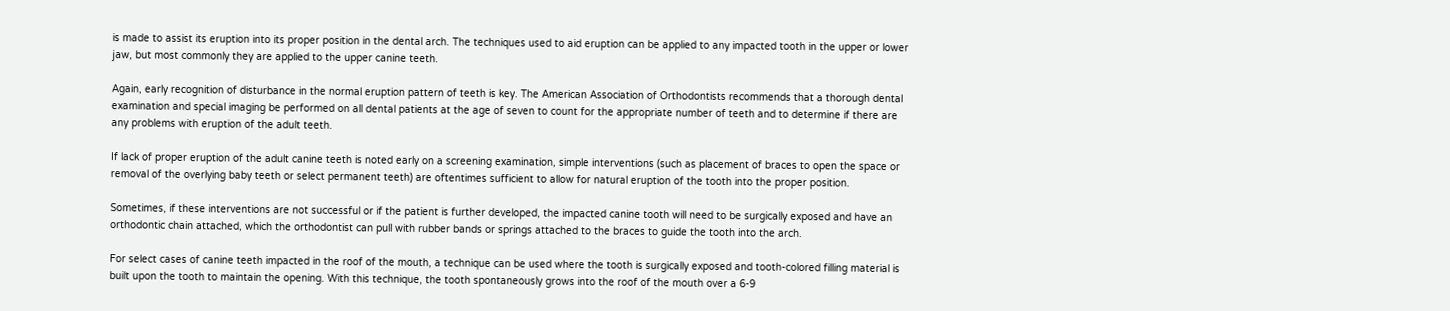is made to assist its eruption into its proper position in the dental arch. The techniques used to aid eruption can be applied to any impacted tooth in the upper or lower jaw, but most commonly they are applied to the upper canine teeth.

Again, early recognition of disturbance in the normal eruption pattern of teeth is key. The American Association of Orthodontists recommends that a thorough dental examination and special imaging be performed on all dental patients at the age of seven to count for the appropriate number of teeth and to determine if there are any problems with eruption of the adult teeth.

If lack of proper eruption of the adult canine teeth is noted early on a screening examination, simple interventions (such as placement of braces to open the space or removal of the overlying baby teeth or select permanent teeth) are oftentimes sufficient to allow for natural eruption of the tooth into the proper position.

Sometimes, if these interventions are not successful or if the patient is further developed, the impacted canine tooth will need to be surgically exposed and have an orthodontic chain attached, which the orthodontist can pull with rubber bands or springs attached to the braces to guide the tooth into the arch.

For select cases of canine teeth impacted in the roof of the mouth, a technique can be used where the tooth is surgically exposed and tooth-colored filling material is built upon the tooth to maintain the opening. With this technique, the tooth spontaneously grows into the roof of the mouth over a 6-9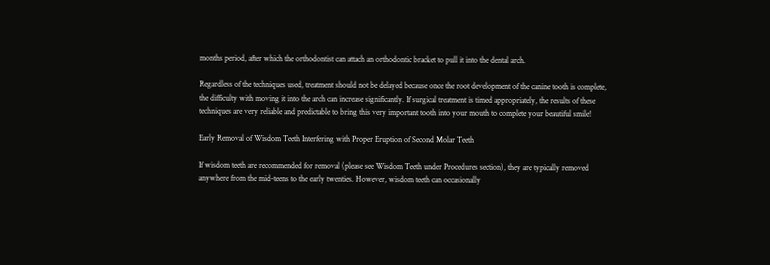months period, after which the orthodontist can attach an orthodontic bracket to pull it into the dental arch.

Regardless of the techniques used, treatment should not be delayed because once the root development of the canine tooth is complete, the difficulty with moving it into the arch can increase significantly. If surgical treatment is timed appropriately, the results of these techniques are very reliable and predictable to bring this very important tooth into your mouth to complete your beautiful smile!

Early Removal of Wisdom Teeth Interfering with Proper Eruption of Second Molar Teeth

If wisdom teeth are recommended for removal (please see Wisdom Teeth under Procedures section), they are typically removed anywhere from the mid-teens to the early twenties. However, wisdom teeth can occasionally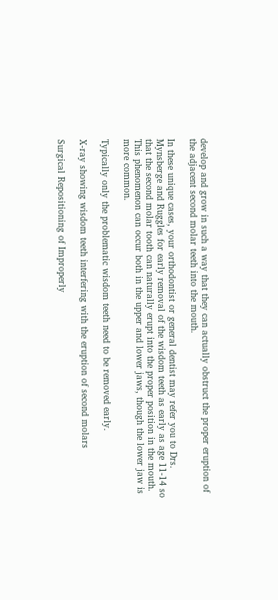develop and grow in such a way that they can actually obstruct the proper eruption of the adjacent second molar teeth into the mouth.

In these unique cases, your orthodontist or general dentist may refer you to Drs. Mynsberge and Ruggles for early removal of the wisdom teeth as early as age 11-14 so that the second molar tooth can naturally erupt into the proper position in the mouth. This phenomenon can occur both in the upper and lower jaws, though the lower jaw is more common.

Typically only the problematic wisdom teeth need to be removed early.

X-ray showing wisdom teeth interfering with the eruption of second molars

Surgical Repositioning of Improperly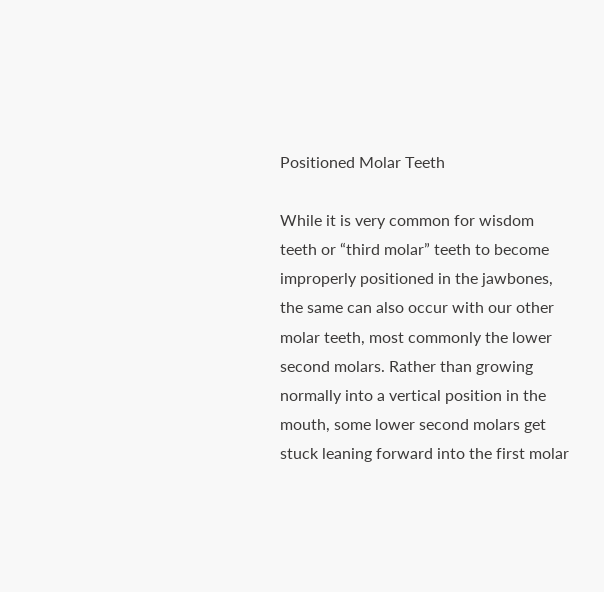Positioned Molar Teeth

While it is very common for wisdom teeth or “third molar” teeth to become improperly positioned in the jawbones, the same can also occur with our other molar teeth, most commonly the lower second molars. Rather than growing normally into a vertical position in the mouth, some lower second molars get stuck leaning forward into the first molar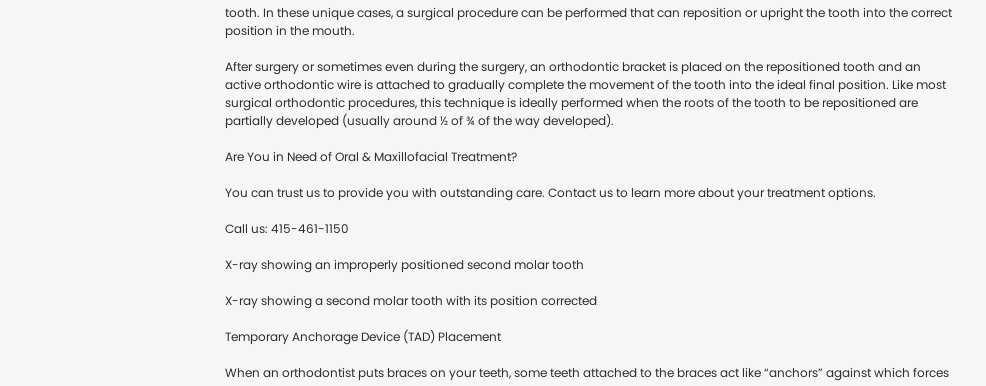tooth. In these unique cases, a surgical procedure can be performed that can reposition or upright the tooth into the correct position in the mouth.

After surgery or sometimes even during the surgery, an orthodontic bracket is placed on the repositioned tooth and an active orthodontic wire is attached to gradually complete the movement of the tooth into the ideal final position. Like most surgical orthodontic procedures, this technique is ideally performed when the roots of the tooth to be repositioned are partially developed (usually around ½ of ¾ of the way developed).

Are You in Need of Oral & Maxillofacial Treatment?

You can trust us to provide you with outstanding care. Contact us to learn more about your treatment options.

Call us: 415-461-1150

X-ray showing an improperly positioned second molar tooth

X-ray showing a second molar tooth with its position corrected

Temporary Anchorage Device (TAD) Placement

When an orthodontist puts braces on your teeth, some teeth attached to the braces act like “anchors” against which forces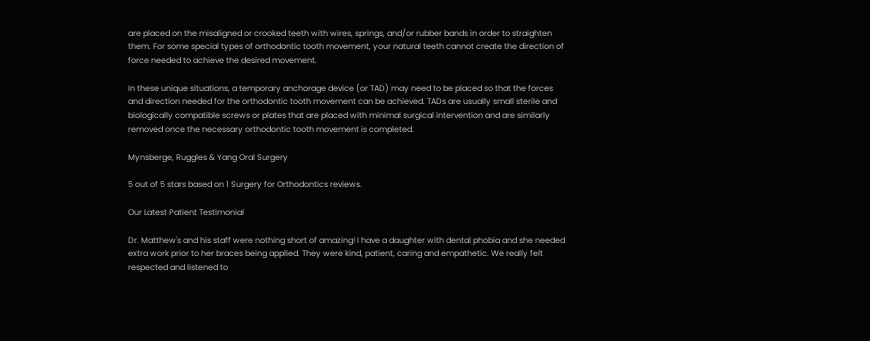are placed on the misaligned or crooked teeth with wires, springs, and/or rubber bands in order to straighten them. For some special types of orthodontic tooth movement, your natural teeth cannot create the direction of force needed to achieve the desired movement.

In these unique situations, a temporary anchorage device (or TAD) may need to be placed so that the forces and direction needed for the orthodontic tooth movement can be achieved. TADs are usually small sterile and biologically compatible screws or plates that are placed with minimal surgical intervention and are similarly removed once the necessary orthodontic tooth movement is completed.

Mynsberge, Ruggles & Yang Oral Surgery

5 out of 5 stars based on 1 Surgery for Orthodontics reviews.

Our Latest Patient Testimonial

Dr. Matthew's and his staff were nothing short of amazing! I have a daughter with dental phobia and she needed extra work prior to her braces being applied. They were kind, patient, caring and empathetic. We really felt respected and listened to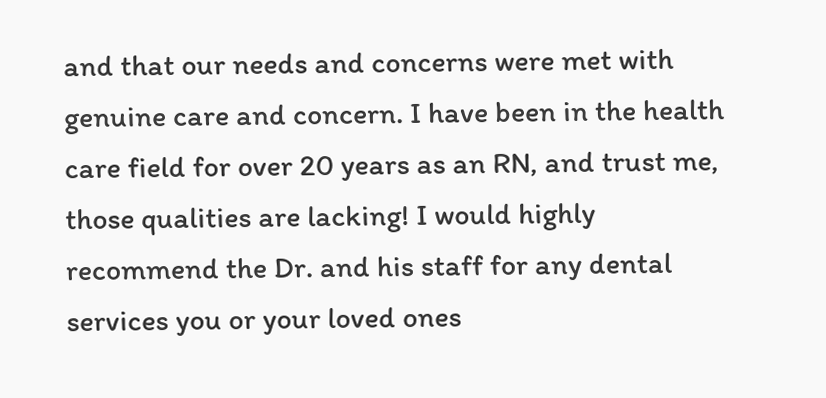and that our needs and concerns were met with genuine care and concern. I have been in the health care field for over 20 years as an RN, and trust me, those qualities are lacking! I would highly recommend the Dr. and his staff for any dental services you or your loved ones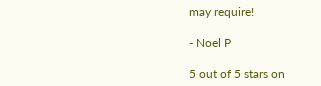may require!

- Noel P

5 out of 5 stars on